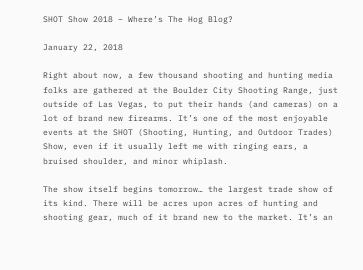SHOT Show 2018 – Where’s The Hog Blog?

January 22, 2018

Right about now, a few thousand shooting and hunting media folks are gathered at the Boulder City Shooting Range, just outside of Las Vegas, to put their hands (and cameras) on a lot of brand new firearms. It’s one of the most enjoyable events at the SHOT (Shooting, Hunting, and Outdoor Trades) Show, even if it usually left me with ringing ears, a bruised shoulder, and minor whiplash.

The show itself begins tomorrow… the largest trade show of its kind. There will be acres upon acres of hunting and shooting gear, much of it brand new to the market. It’s an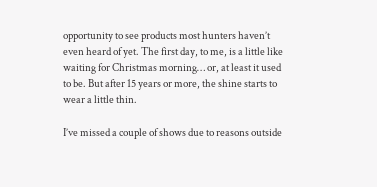opportunity to see products most hunters haven’t even heard of yet. The first day, to me, is a little like waiting for Christmas morning… or, at least it used to be. But after 15 years or more, the shine starts to wear a little thin.

I’ve missed a couple of shows due to reasons outside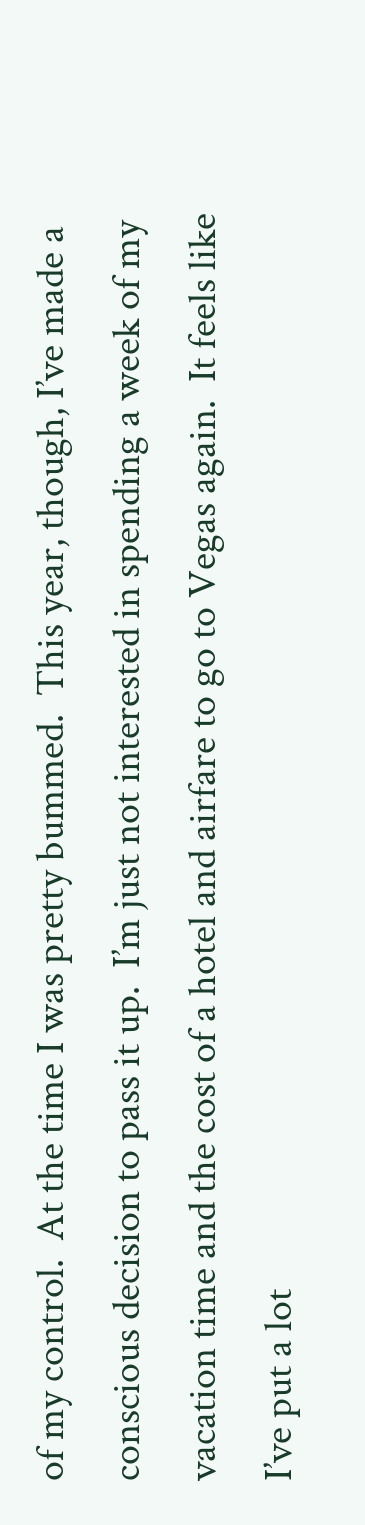of my control.  At the time I was pretty bummed.  This year, though, I’ve made a conscious decision to pass it up.  I’m just not interested in spending a week of my vacation time and the cost of a hotel and airfare to go to Vegas again.  It feels like I’ve put a lot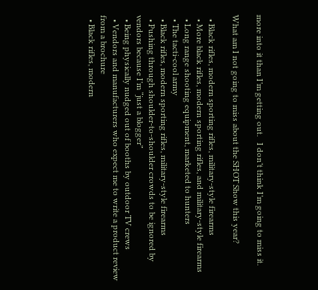more into it than I’m getting out.   I don’t think I’m going to miss it.

What am I not going to miss about the SHOT Show this year?

  • Black rifles, modern sporting rifles, military-style firearms
  • More black rifles, modern sporting rifles, and military-style firearms
  • Long range shooting equipment, marketed to hunters
  • The tacti-cool army
  • Black rifles, modern sporting rifles, military-style firearms
  • Pushing through shoulder-to-shoulder crowds to be ignored by vendors because I’m “just a blogger”
  • Being physically nudged out of booths by outdoor TV crews
  • Vendors and manufacturers who expect me to write a product review from a brochure
  • Black rifles, modern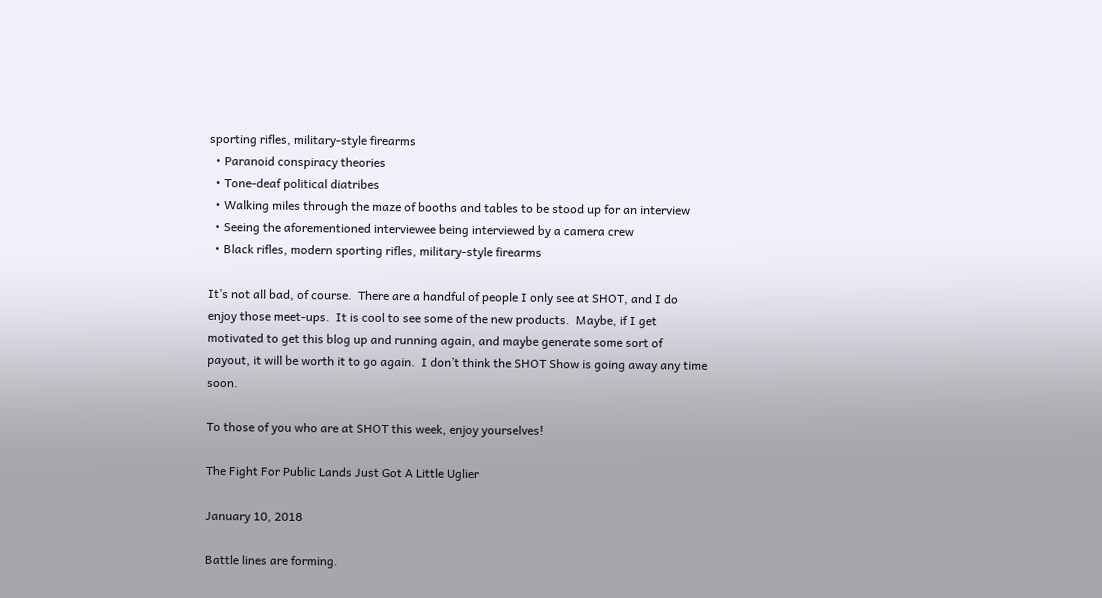sporting rifles, military-style firearms
  • Paranoid conspiracy theories
  • Tone-deaf political diatribes
  • Walking miles through the maze of booths and tables to be stood up for an interview
  • Seeing the aforementioned interviewee being interviewed by a camera crew
  • Black rifles, modern sporting rifles, military-style firearms

It’s not all bad, of course.  There are a handful of people I only see at SHOT, and I do enjoy those meet-ups.  It is cool to see some of the new products.  Maybe, if I get motivated to get this blog up and running again, and maybe generate some sort of payout, it will be worth it to go again.  I don’t think the SHOT Show is going away any time soon.

To those of you who are at SHOT this week, enjoy yourselves!

The Fight For Public Lands Just Got A Little Uglier

January 10, 2018

Battle lines are forming.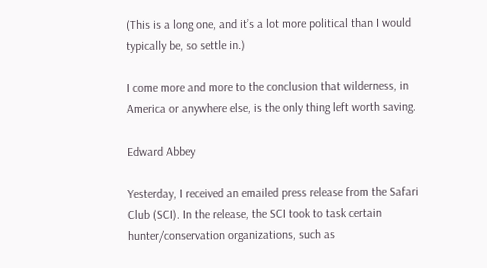(This is a long one, and it’s a lot more political than I would typically be, so settle in.)

I come more and more to the conclusion that wilderness, in America or anywhere else, is the only thing left worth saving.

Edward Abbey

Yesterday, I received an emailed press release from the Safari Club (SCI). In the release, the SCI took to task certain hunter/conservation organizations, such as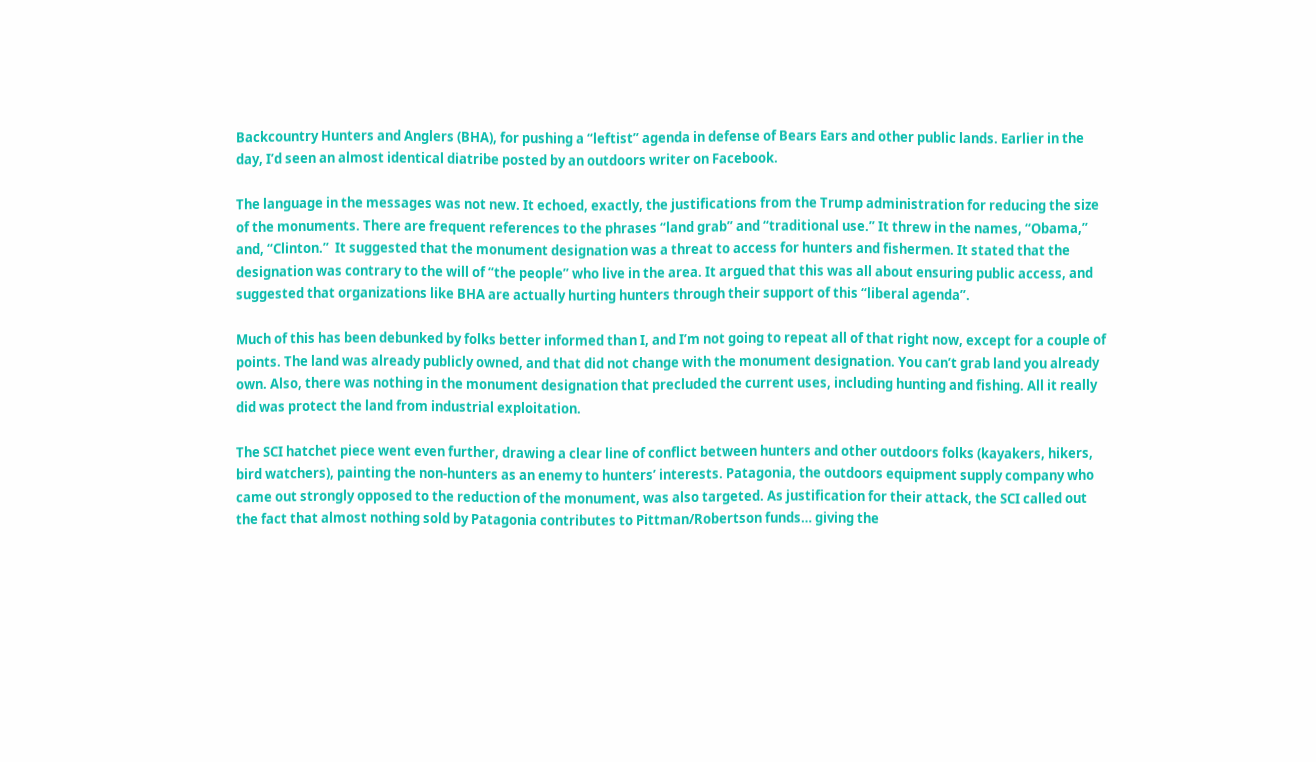Backcountry Hunters and Anglers (BHA), for pushing a “leftist” agenda in defense of Bears Ears and other public lands. Earlier in the day, I’d seen an almost identical diatribe posted by an outdoors writer on Facebook.

The language in the messages was not new. It echoed, exactly, the justifications from the Trump administration for reducing the size of the monuments. There are frequent references to the phrases “land grab” and “traditional use.” It threw in the names, “Obama,” and, “Clinton.”  It suggested that the monument designation was a threat to access for hunters and fishermen. It stated that the designation was contrary to the will of “the people” who live in the area. It argued that this was all about ensuring public access, and suggested that organizations like BHA are actually hurting hunters through their support of this “liberal agenda”.

Much of this has been debunked by folks better informed than I, and I’m not going to repeat all of that right now, except for a couple of points. The land was already publicly owned, and that did not change with the monument designation. You can’t grab land you already own. Also, there was nothing in the monument designation that precluded the current uses, including hunting and fishing. All it really did was protect the land from industrial exploitation.

The SCI hatchet piece went even further, drawing a clear line of conflict between hunters and other outdoors folks (kayakers, hikers, bird watchers), painting the non-hunters as an enemy to hunters’ interests. Patagonia, the outdoors equipment supply company who came out strongly opposed to the reduction of the monument, was also targeted. As justification for their attack, the SCI called out the fact that almost nothing sold by Patagonia contributes to Pittman/Robertson funds… giving the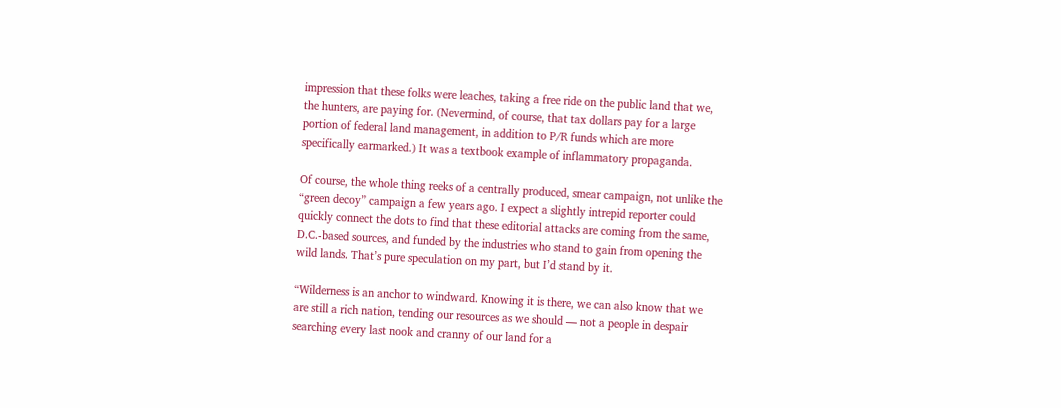impression that these folks were leaches, taking a free ride on the public land that we, the hunters, are paying for. (Nevermind, of course, that tax dollars pay for a large portion of federal land management, in addition to P/R funds which are more specifically earmarked.) It was a textbook example of inflammatory propaganda.

Of course, the whole thing reeks of a centrally produced, smear campaign, not unlike the “green decoy” campaign a few years ago. I expect a slightly intrepid reporter could quickly connect the dots to find that these editorial attacks are coming from the same, D.C.-based sources, and funded by the industries who stand to gain from opening the wild lands. That’s pure speculation on my part, but I’d stand by it.

“Wilderness is an anchor to windward. Knowing it is there, we can also know that we are still a rich nation, tending our resources as we should — not a people in despair searching every last nook and cranny of our land for a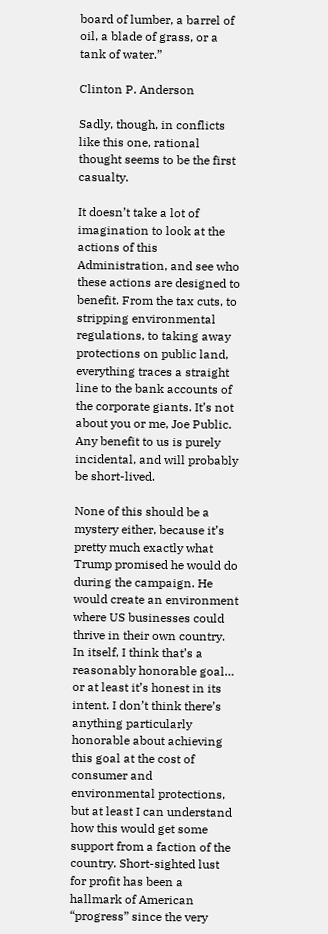board of lumber, a barrel of oil, a blade of grass, or a tank of water.”

Clinton P. Anderson

Sadly, though, in conflicts like this one, rational thought seems to be the first casualty.

It doesn’t take a lot of imagination to look at the actions of this Administration, and see who these actions are designed to benefit. From the tax cuts, to stripping environmental regulations, to taking away protections on public land, everything traces a straight line to the bank accounts of the corporate giants. It’s not about you or me, Joe Public. Any benefit to us is purely incidental, and will probably be short-lived.

None of this should be a mystery either, because it’s pretty much exactly what Trump promised he would do during the campaign. He would create an environment where US businesses could thrive in their own country. In itself, I think that’s a reasonably honorable goal… or at least it’s honest in its intent. I don’t think there’s anything particularly honorable about achieving this goal at the cost of consumer and environmental protections, but at least I can understand how this would get some support from a faction of the country. Short-sighted lust for profit has been a hallmark of American “progress” since the very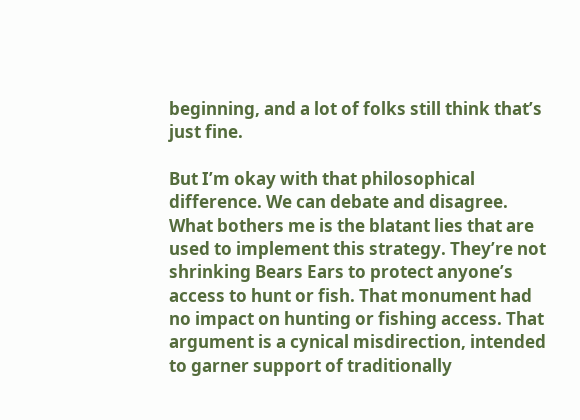beginning, and a lot of folks still think that’s just fine.

But I’m okay with that philosophical difference. We can debate and disagree.  What bothers me is the blatant lies that are used to implement this strategy. They’re not shrinking Bears Ears to protect anyone’s access to hunt or fish. That monument had no impact on hunting or fishing access. That argument is a cynical misdirection, intended to garner support of traditionally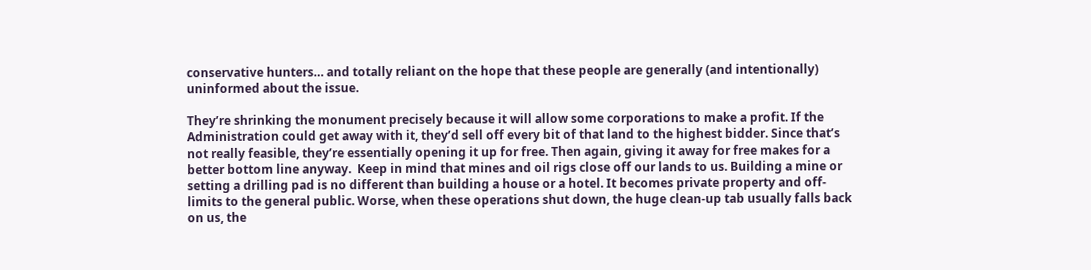conservative hunters… and totally reliant on the hope that these people are generally (and intentionally) uninformed about the issue.

They’re shrinking the monument precisely because it will allow some corporations to make a profit. If the Administration could get away with it, they’d sell off every bit of that land to the highest bidder. Since that’s not really feasible, they’re essentially opening it up for free. Then again, giving it away for free makes for a better bottom line anyway.  Keep in mind that mines and oil rigs close off our lands to us. Building a mine or setting a drilling pad is no different than building a house or a hotel. It becomes private property and off-limits to the general public. Worse, when these operations shut down, the huge clean-up tab usually falls back on us, the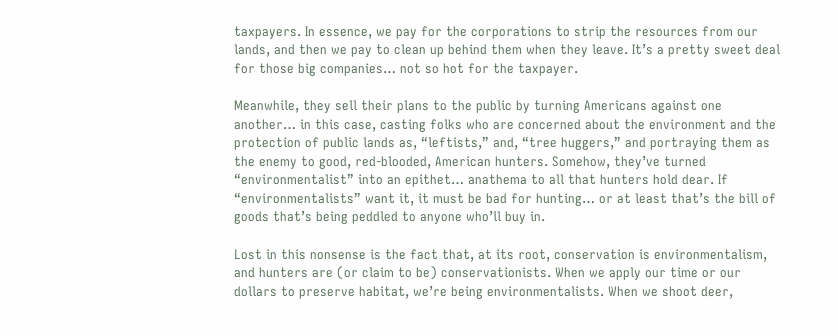taxpayers. In essence, we pay for the corporations to strip the resources from our lands, and then we pay to clean up behind them when they leave. It’s a pretty sweet deal for those big companies… not so hot for the taxpayer.

Meanwhile, they sell their plans to the public by turning Americans against one another… in this case, casting folks who are concerned about the environment and the protection of public lands as, “leftists,” and, “tree huggers,” and portraying them as the enemy to good, red-blooded, American hunters. Somehow, they’ve turned “environmentalist” into an epithet… anathema to all that hunters hold dear. If “environmentalists” want it, it must be bad for hunting… or at least that’s the bill of goods that’s being peddled to anyone who’ll buy in.

Lost in this nonsense is the fact that, at its root, conservation is environmentalism, and hunters are (or claim to be) conservationists. When we apply our time or our dollars to preserve habitat, we’re being environmentalists. When we shoot deer,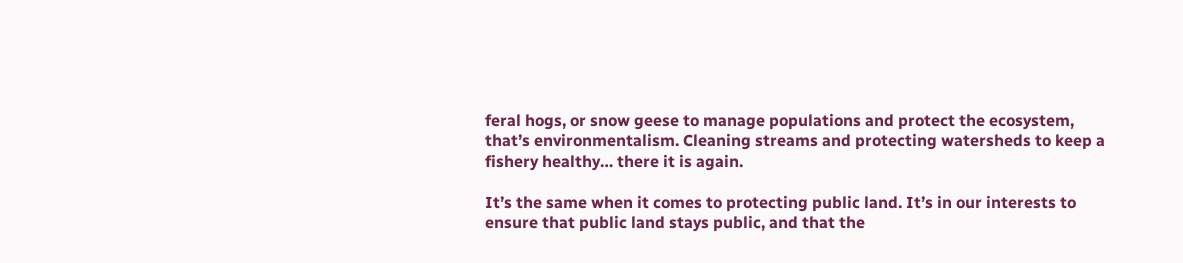feral hogs, or snow geese to manage populations and protect the ecosystem, that’s environmentalism. Cleaning streams and protecting watersheds to keep a fishery healthy… there it is again.

It’s the same when it comes to protecting public land. It’s in our interests to ensure that public land stays public, and that the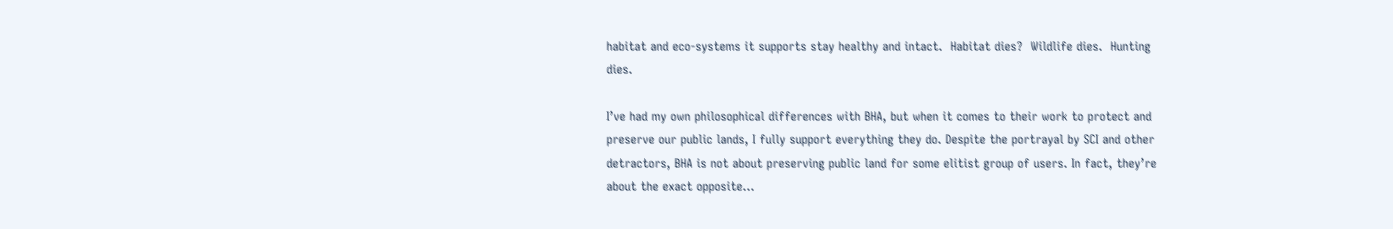habitat and eco-systems it supports stay healthy and intact.  Habitat dies?  Wildlife dies.  Hunting dies.

I’ve had my own philosophical differences with BHA, but when it comes to their work to protect and preserve our public lands, I fully support everything they do. Despite the portrayal by SCI and other detractors, BHA is not about preserving public land for some elitist group of users. In fact, they’re about the exact opposite…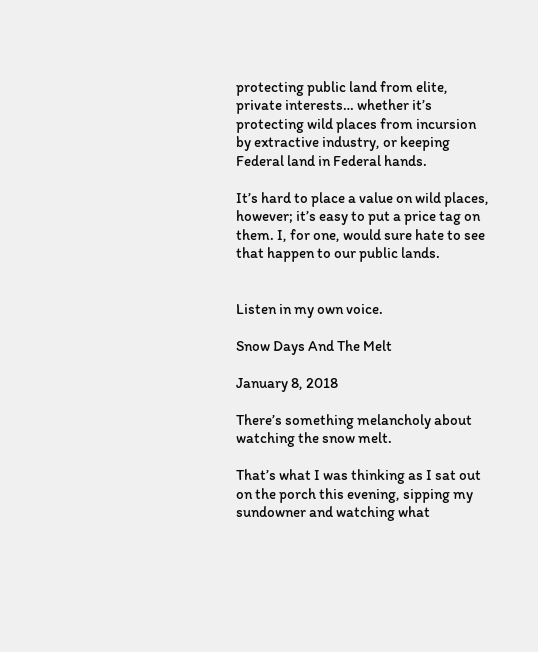protecting public land from elite, private interests… whether it’s protecting wild places from incursion by extractive industry, or keeping Federal land in Federal hands.

It’s hard to place a value on wild places, however; it’s easy to put a price tag on them. I, for one, would sure hate to see that happen to our public lands.


Listen in my own voice.

Snow Days And The Melt

January 8, 2018

There’s something melancholy about watching the snow melt.

That’s what I was thinking as I sat out on the porch this evening, sipping my sundowner and watching what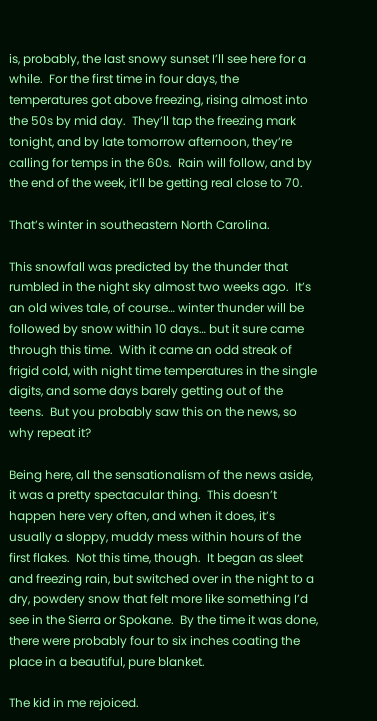is, probably, the last snowy sunset I’ll see here for a while.  For the first time in four days, the temperatures got above freezing, rising almost into the 50s by mid day.  They’ll tap the freezing mark tonight, and by late tomorrow afternoon, they’re calling for temps in the 60s.  Rain will follow, and by the end of the week, it’ll be getting real close to 70.

That’s winter in southeastern North Carolina.

This snowfall was predicted by the thunder that rumbled in the night sky almost two weeks ago.  It’s an old wives tale, of course… winter thunder will be followed by snow within 10 days… but it sure came through this time.  With it came an odd streak of frigid cold, with night time temperatures in the single digits, and some days barely getting out of the teens.  But you probably saw this on the news, so why repeat it?

Being here, all the sensationalism of the news aside, it was a pretty spectacular thing.  This doesn’t happen here very often, and when it does, it’s usually a sloppy, muddy mess within hours of the first flakes.  Not this time, though.  It began as sleet and freezing rain, but switched over in the night to a dry, powdery snow that felt more like something I’d see in the Sierra or Spokane.  By the time it was done, there were probably four to six inches coating the place in a beautiful, pure blanket.

The kid in me rejoiced.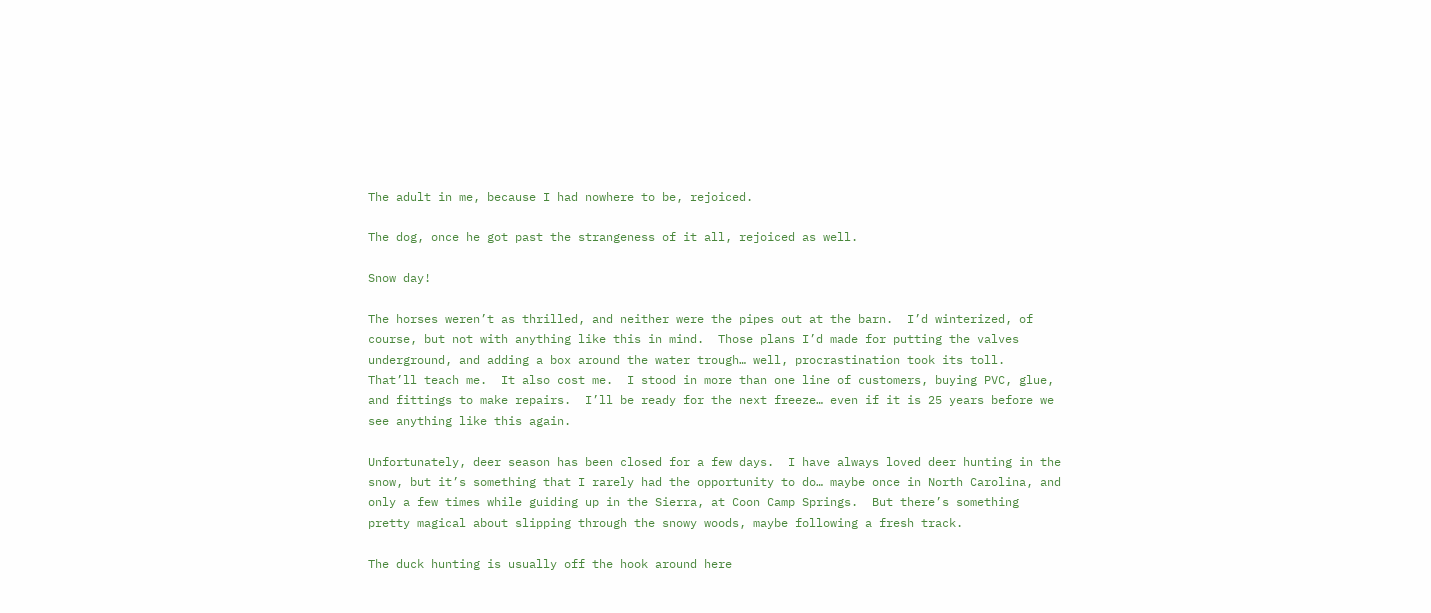The adult in me, because I had nowhere to be, rejoiced.

The dog, once he got past the strangeness of it all, rejoiced as well.

Snow day!

The horses weren’t as thrilled, and neither were the pipes out at the barn.  I’d winterized, of course, but not with anything like this in mind.  Those plans I’d made for putting the valves underground, and adding a box around the water trough… well, procrastination took its toll.  That’ll teach me.  It also cost me.  I stood in more than one line of customers, buying PVC, glue, and fittings to make repairs.  I’ll be ready for the next freeze… even if it is 25 years before we see anything like this again.

Unfortunately, deer season has been closed for a few days.  I have always loved deer hunting in the snow, but it’s something that I rarely had the opportunity to do… maybe once in North Carolina, and only a few times while guiding up in the Sierra, at Coon Camp Springs.  But there’s something pretty magical about slipping through the snowy woods, maybe following a fresh track.

The duck hunting is usually off the hook around here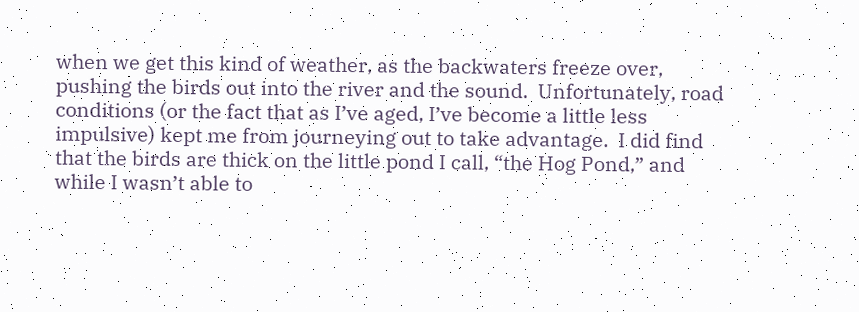when we get this kind of weather, as the backwaters freeze over, pushing the birds out into the river and the sound.  Unfortunately, road conditions (or the fact that as I’ve aged, I’ve become a little less impulsive) kept me from journeying out to take advantage.  I did find that the birds are thick on the little pond I call, “the Hog Pond,” and while I wasn’t able to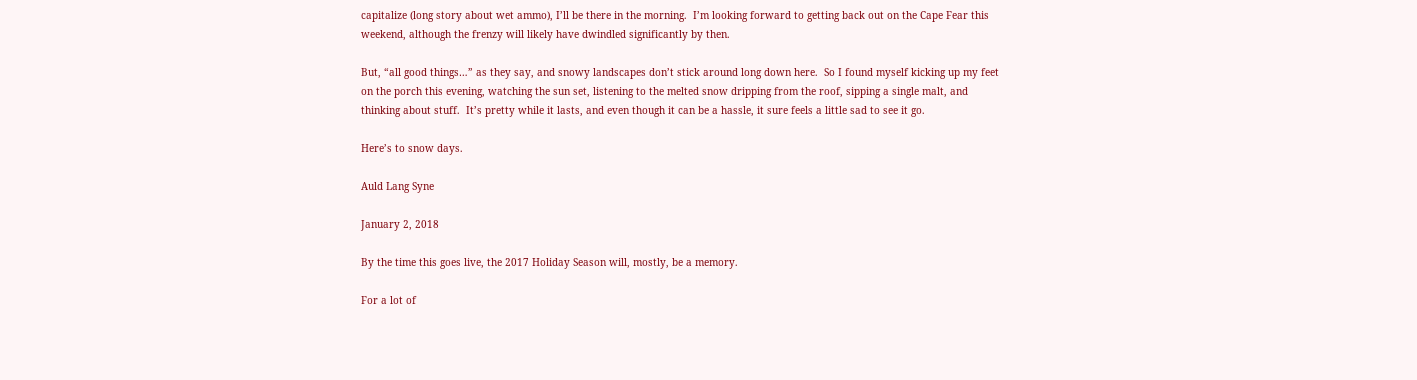capitalize (long story about wet ammo), I’ll be there in the morning.  I’m looking forward to getting back out on the Cape Fear this weekend, although the frenzy will likely have dwindled significantly by then.

But, “all good things…” as they say, and snowy landscapes don’t stick around long down here.  So I found myself kicking up my feet on the porch this evening, watching the sun set, listening to the melted snow dripping from the roof, sipping a single malt, and thinking about stuff.  It’s pretty while it lasts, and even though it can be a hassle, it sure feels a little sad to see it go.

Here’s to snow days.

Auld Lang Syne

January 2, 2018

By the time this goes live, the 2017 Holiday Season will, mostly, be a memory.

For a lot of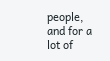people, and for a lot of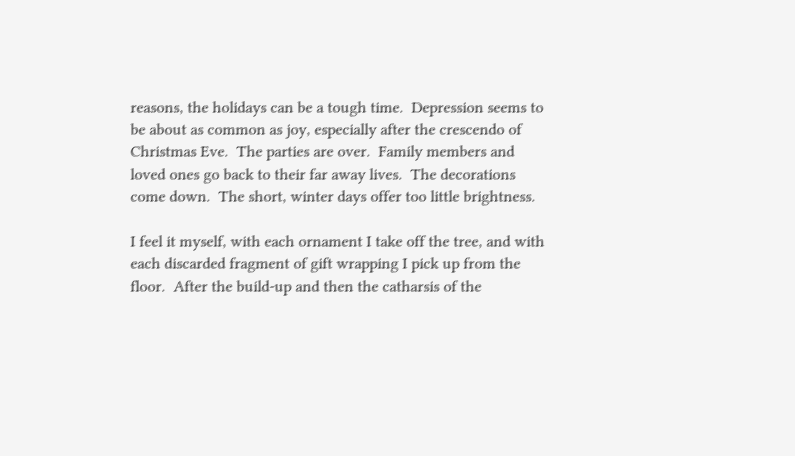reasons, the holidays can be a tough time.  Depression seems to be about as common as joy, especially after the crescendo of Christmas Eve.  The parties are over.  Family members and loved ones go back to their far away lives.  The decorations come down.  The short, winter days offer too little brightness.

I feel it myself, with each ornament I take off the tree, and with each discarded fragment of gift wrapping I pick up from the floor.  After the build-up and then the catharsis of the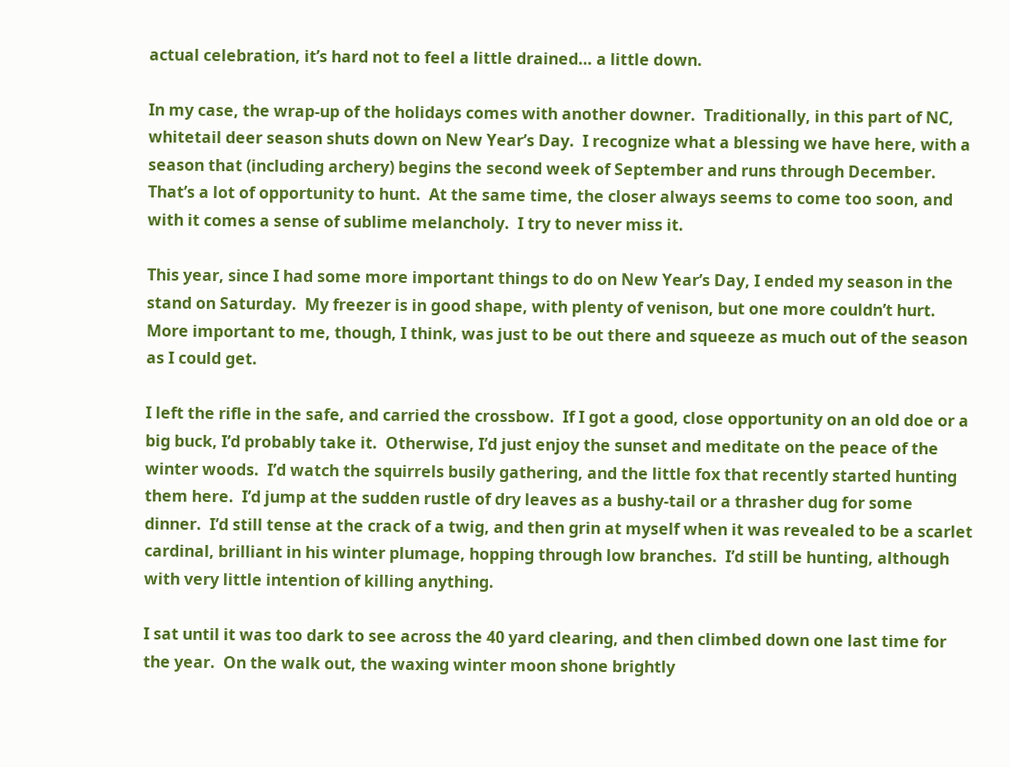actual celebration, it’s hard not to feel a little drained… a little down.

In my case, the wrap-up of the holidays comes with another downer.  Traditionally, in this part of NC, whitetail deer season shuts down on New Year’s Day.  I recognize what a blessing we have here, with a season that (including archery) begins the second week of September and runs through December.  That’s a lot of opportunity to hunt.  At the same time, the closer always seems to come too soon, and with it comes a sense of sublime melancholy.  I try to never miss it.

This year, since I had some more important things to do on New Year’s Day, I ended my season in the stand on Saturday.  My freezer is in good shape, with plenty of venison, but one more couldn’t hurt.  More important to me, though, I think, was just to be out there and squeeze as much out of the season as I could get.

I left the rifle in the safe, and carried the crossbow.  If I got a good, close opportunity on an old doe or a big buck, I’d probably take it.  Otherwise, I’d just enjoy the sunset and meditate on the peace of the winter woods.  I’d watch the squirrels busily gathering, and the little fox that recently started hunting them here.  I’d jump at the sudden rustle of dry leaves as a bushy-tail or a thrasher dug for some dinner.  I’d still tense at the crack of a twig, and then grin at myself when it was revealed to be a scarlet cardinal, brilliant in his winter plumage, hopping through low branches.  I’d still be hunting, although with very little intention of killing anything.

I sat until it was too dark to see across the 40 yard clearing, and then climbed down one last time for the year.  On the walk out, the waxing winter moon shone brightly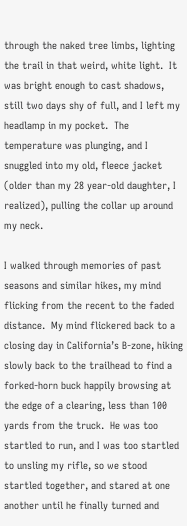through the naked tree limbs, lighting the trail in that weird, white light.  It was bright enough to cast shadows, still two days shy of full, and I left my headlamp in my pocket.  The temperature was plunging, and I snuggled into my old, fleece jacket (older than my 28 year-old daughter, I realized), pulling the collar up around my neck.

I walked through memories of past seasons and similar hikes, my mind flicking from the recent to the faded distance.  My mind flickered back to a closing day in California’s B-zone, hiking slowly back to the trailhead to find a forked-horn buck happily browsing at the edge of a clearing, less than 100 yards from the truck.  He was too startled to run, and I was too startled to unsling my rifle, so we stood startled together, and stared at one another until he finally turned and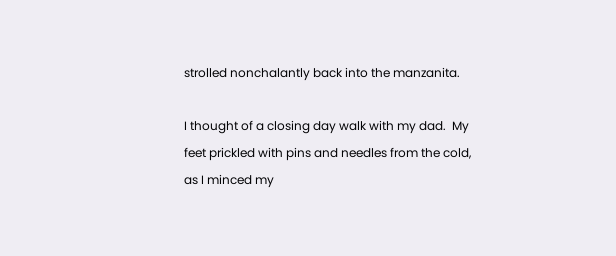strolled nonchalantly back into the manzanita.

I thought of a closing day walk with my dad.  My feet prickled with pins and needles from the cold, as I minced my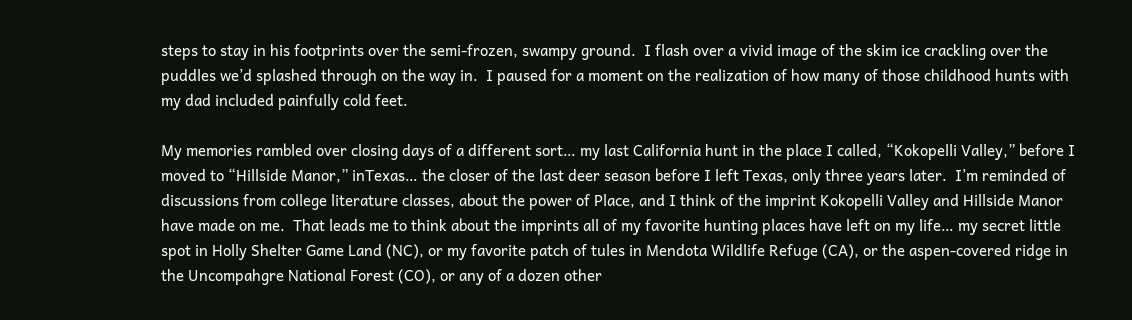steps to stay in his footprints over the semi-frozen, swampy ground.  I flash over a vivid image of the skim ice crackling over the puddles we’d splashed through on the way in.  I paused for a moment on the realization of how many of those childhood hunts with my dad included painfully cold feet.

My memories rambled over closing days of a different sort… my last California hunt in the place I called, “Kokopelli Valley,” before I moved to “Hillside Manor,” inTexas… the closer of the last deer season before I left Texas, only three years later.  I’m reminded of discussions from college literature classes, about the power of Place, and I think of the imprint Kokopelli Valley and Hillside Manor have made on me.  That leads me to think about the imprints all of my favorite hunting places have left on my life… my secret little spot in Holly Shelter Game Land (NC), or my favorite patch of tules in Mendota Wildlife Refuge (CA), or the aspen-covered ridge in the Uncompahgre National Forest (CO), or any of a dozen other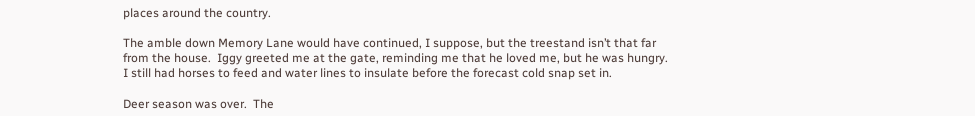places around the country.

The amble down Memory Lane would have continued, I suppose, but the treestand isn’t that far from the house.  Iggy greeted me at the gate, reminding me that he loved me, but he was hungry.  I still had horses to feed and water lines to insulate before the forecast cold snap set in.

Deer season was over.  The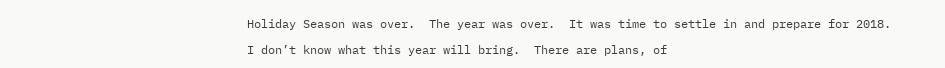Holiday Season was over.  The year was over.  It was time to settle in and prepare for 2018.

I don’t know what this year will bring.  There are plans, of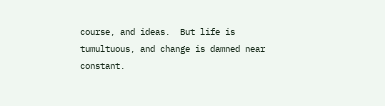course, and ideas.  But life is tumultuous, and change is damned near constant.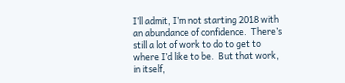I’ll admit, I’m not starting 2018 with an abundance of confidence.  There’s still a lot of work to do to get to where I’d like to be.  But that work, in itself,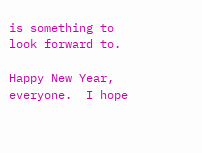is something to look forward to.

Happy New Year, everyone.  I hope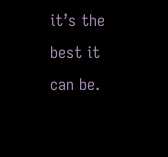it’s the best it can be.